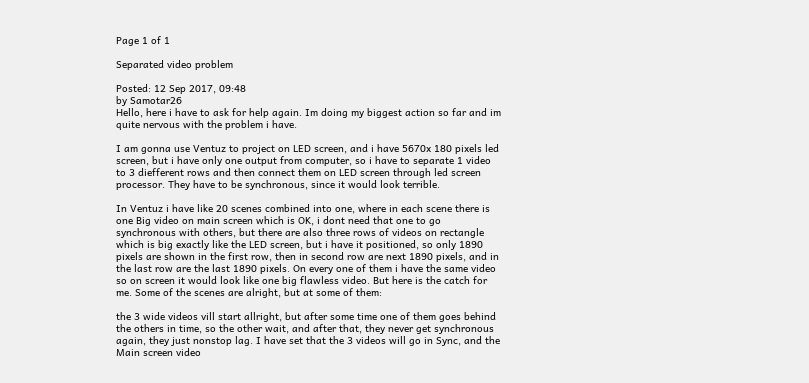Page 1 of 1

Separated video problem

Posted: 12 Sep 2017, 09:48
by Samotar26
Hello, here i have to ask for help again. Im doing my biggest action so far and im quite nervous with the problem i have.

I am gonna use Ventuz to project on LED screen, and i have 5670x 180 pixels led screen, but i have only one output from computer, so i have to separate 1 video to 3 diefferent rows and then connect them on LED screen through led screen processor. They have to be synchronous, since it would look terrible.

In Ventuz i have like 20 scenes combined into one, where in each scene there is one Big video on main screen which is OK, i dont need that one to go synchronous with others, but there are also three rows of videos on rectangle which is big exactly like the LED screen, but i have it positioned, so only 1890 pixels are shown in the first row, then in second row are next 1890 pixels, and in the last row are the last 1890 pixels. On every one of them i have the same video so on screen it would look like one big flawless video. But here is the catch for me. Some of the scenes are alright, but at some of them:

the 3 wide videos vill start allright, but after some time one of them goes behind the others in time, so the other wait, and after that, they never get synchronous again, they just nonstop lag. I have set that the 3 videos will go in Sync, and the Main screen video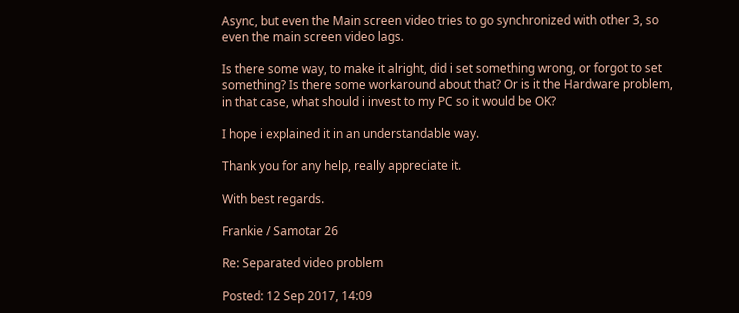Async, but even the Main screen video tries to go synchronized with other 3, so even the main screen video lags.

Is there some way, to make it alright, did i set something wrong, or forgot to set something? Is there some workaround about that? Or is it the Hardware problem, in that case, what should i invest to my PC so it would be OK?

I hope i explained it in an understandable way.

Thank you for any help, really appreciate it.

With best regards.

Frankie / Samotar 26

Re: Separated video problem

Posted: 12 Sep 2017, 14:09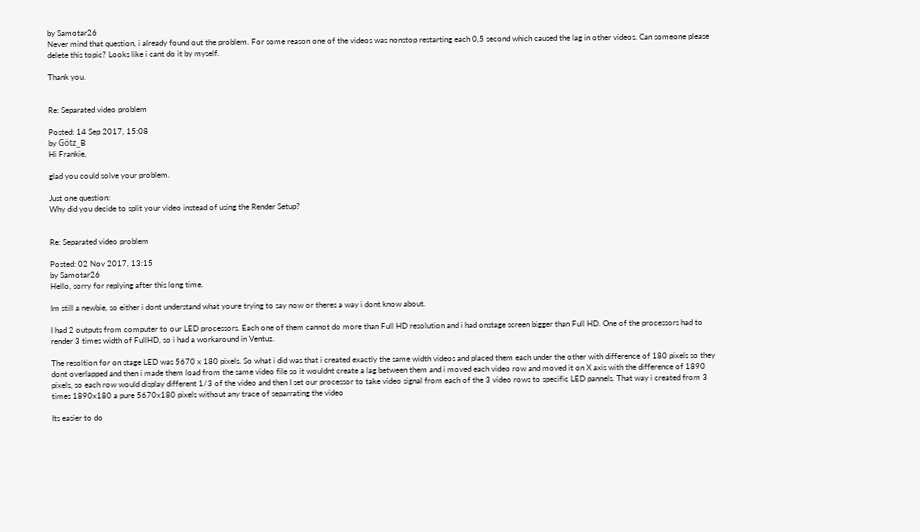by Samotar26
Never mind that question, i already found out the problem. For some reason one of the videos was nonstop restarting each 0,5 second which caused the lag in other videos. Can someone please delete this topic? Looks like i cant do it by myself.

Thank you.


Re: Separated video problem

Posted: 14 Sep 2017, 15:08
by Götz_B
Hi Frankie,

glad you could solve your problem.

Just one question:
Why did you decide to split your video instead of using the Render Setup?


Re: Separated video problem

Posted: 02 Nov 2017, 13:15
by Samotar26
Hello, sorry for replying after this long time.

Im still a newbie, so either i dont understand what youre trying to say now or theres a way i dont know about.

I had 2 outputs from computer to our LED processors. Each one of them cannot do more than Full HD resolution and i had onstage screen bigger than Full HD. One of the processors had to render 3 times width of FullHD, so i had a workaround in Ventuz.

The resoltion for on stage LED was 5670 x 180 pixels. So what i did was that i created exactly the same width videos and placed them each under the other with difference of 180 pixels so they dont overlapped and then i made them load from the same video file so it wouldnt create a lag between them and i moved each video row and moved it on X axis with the difference of 1890 pixels, so each row would display different 1/3 of the video and then I set our processor to take video signal from each of the 3 video rows to specific LED pannels. That way i created from 3 times 1890x180 a pure 5670x180 pixels without any trace of separrating the video

Its easier to do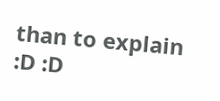than to explain :D :D